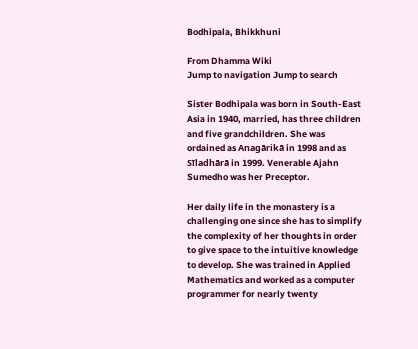Bodhipala, Bhikkhuni

From Dhamma Wiki
Jump to navigation Jump to search

Sister Bodhipala was born in South-East Asia in 1940, married, has three children and five grandchildren. She was ordained as Anagārikā in 1998 and as Sīladhārā in 1999. Venerable Ajahn Sumedho was her Preceptor.

Her daily life in the monastery is a challenging one since she has to simplify the complexity of her thoughts in order to give space to the intuitive knowledge to develop. She was trained in Applied Mathematics and worked as a computer programmer for nearly twenty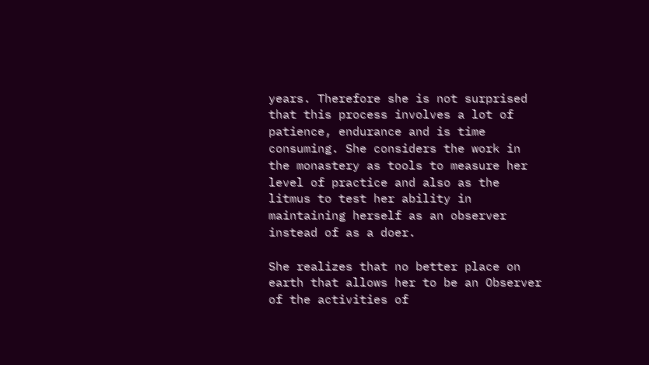years. Therefore she is not surprised that this process involves a lot of patience, endurance and is time consuming. She considers the work in the monastery as tools to measure her level of practice and also as the litmus to test her ability in maintaining herself as an observer instead of as a doer.

She realizes that no better place on earth that allows her to be an Observer of the activities of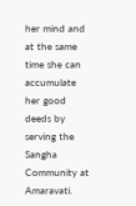her mind and at the same time she can accumulate her good deeds by serving the Sangha Community at Amaravati.